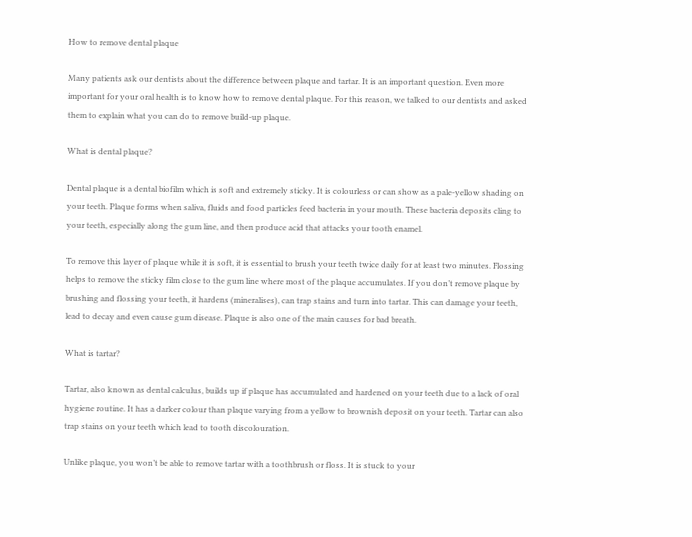How to remove dental plaque

Many patients ask our dentists about the difference between plaque and tartar. It is an important question. Even more important for your oral health is to know how to remove dental plaque. For this reason, we talked to our dentists and asked them to explain what you can do to remove build-up plaque.

What is dental plaque?

Dental plaque is a dental biofilm which is soft and extremely sticky. It is colourless or can show as a pale-yellow shading on your teeth. Plaque forms when saliva, fluids and food particles feed bacteria in your mouth. These bacteria deposits cling to your teeth, especially along the gum line, and then produce acid that attacks your tooth enamel.

To remove this layer of plaque while it is soft, it is essential to brush your teeth twice daily for at least two minutes. Flossing helps to remove the sticky film close to the gum line where most of the plaque accumulates. If you don’t remove plaque by brushing and flossing your teeth, it hardens (mineralises), can trap stains and turn into tartar. This can damage your teeth, lead to decay and even cause gum disease. Plaque is also one of the main causes for bad breath.

What is tartar?

Tartar, also known as dental calculus, builds up if plaque has accumulated and hardened on your teeth due to a lack of oral hygiene routine. It has a darker colour than plaque varying from a yellow to brownish deposit on your teeth. Tartar can also trap stains on your teeth which lead to tooth discolouration.

Unlike plaque, you won’t be able to remove tartar with a toothbrush or floss. It is stuck to your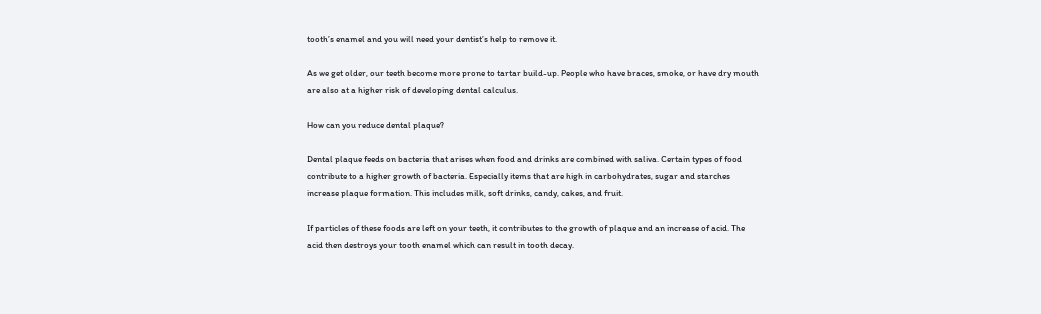tooth’s enamel and you will need your dentist’s help to remove it.

As we get older, our teeth become more prone to tartar build-up. People who have braces, smoke, or have dry mouth are also at a higher risk of developing dental calculus.

How can you reduce dental plaque?

Dental plaque feeds on bacteria that arises when food and drinks are combined with saliva. Certain types of food contribute to a higher growth of bacteria. Especially items that are high in carbohydrates, sugar and starches increase plaque formation. This includes milk, soft drinks, candy, cakes, and fruit.

If particles of these foods are left on your teeth, it contributes to the growth of plaque and an increase of acid. The acid then destroys your tooth enamel which can result in tooth decay.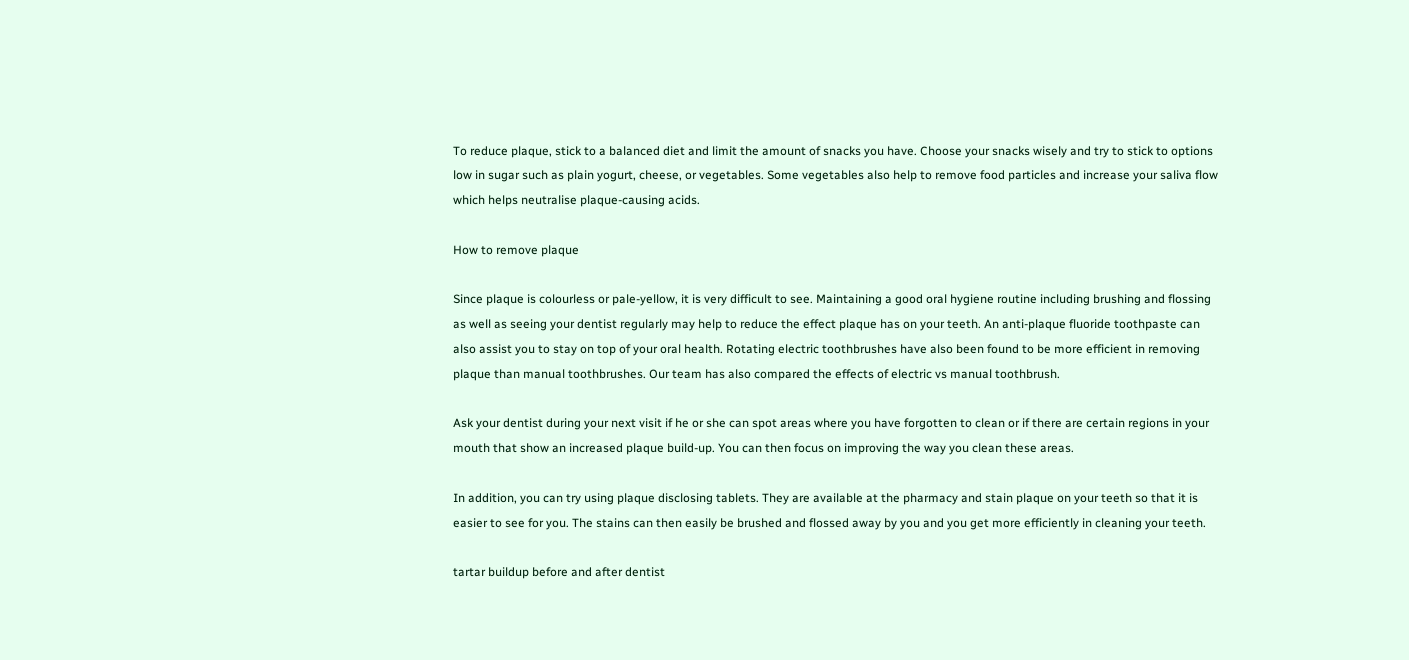To reduce plaque, stick to a balanced diet and limit the amount of snacks you have. Choose your snacks wisely and try to stick to options low in sugar such as plain yogurt, cheese, or vegetables. Some vegetables also help to remove food particles and increase your saliva flow which helps neutralise plaque-causing acids.

How to remove plaque

Since plaque is colourless or pale-yellow, it is very difficult to see. Maintaining a good oral hygiene routine including brushing and flossing as well as seeing your dentist regularly may help to reduce the effect plaque has on your teeth. An anti-plaque fluoride toothpaste can also assist you to stay on top of your oral health. Rotating electric toothbrushes have also been found to be more efficient in removing plaque than manual toothbrushes. Our team has also compared the effects of electric vs manual toothbrush.

Ask your dentist during your next visit if he or she can spot areas where you have forgotten to clean or if there are certain regions in your mouth that show an increased plaque build-up. You can then focus on improving the way you clean these areas.

In addition, you can try using plaque disclosing tablets. They are available at the pharmacy and stain plaque on your teeth so that it is easier to see for you. The stains can then easily be brushed and flossed away by you and you get more efficiently in cleaning your teeth.

tartar buildup before and after dentist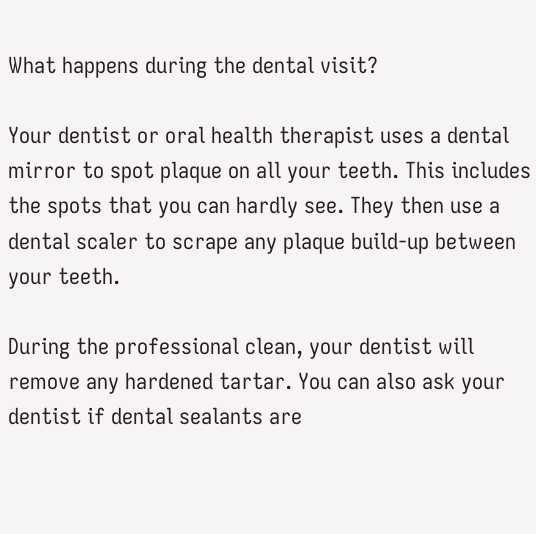What happens during the dental visit?

Your dentist or oral health therapist uses a dental mirror to spot plaque on all your teeth. This includes the spots that you can hardly see. They then use a dental scaler to scrape any plaque build-up between your teeth.

During the professional clean, your dentist will remove any hardened tartar. You can also ask your dentist if dental sealants are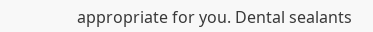appropriate for you. Dental sealants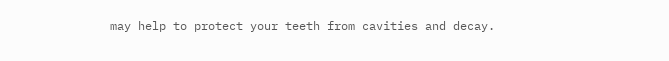may help to protect your teeth from cavities and decay.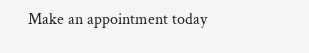Make an appointment today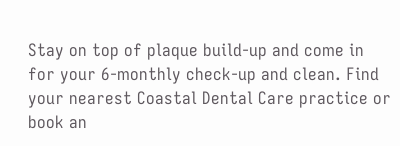Stay on top of plaque build-up and come in for your 6-monthly check-up and clean. Find your nearest Coastal Dental Care practice or book an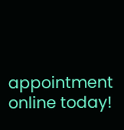appointment online today!